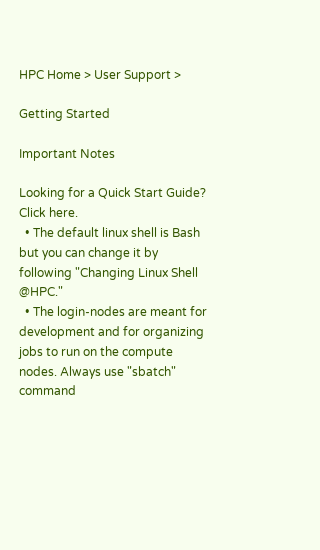HPC Home > User Support >

Getting Started

Important Notes

Looking for a Quick Start Guide? Click here.
  • The default linux shell is Bash but you can change it by following "Changing Linux Shell @HPC."
  • The login-nodes are meant for development and for organizing jobs to run on the compute nodes. Always use "sbatch" command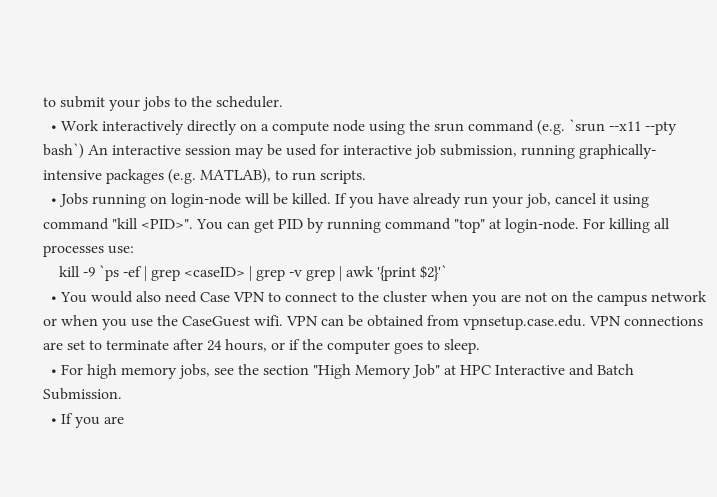to submit your jobs to the scheduler.
  • Work interactively directly on a compute node using the srun command (e.g. `srun --x11 --pty bash`) An interactive session may be used for interactive job submission, running graphically-intensive packages (e.g. MATLAB), to run scripts.
  • Jobs running on login-node will be killed. If you have already run your job, cancel it using command "kill <PID>". You can get PID by running command "top" at login-node. For killing all processes use:
    kill -9 `ps -ef | grep <caseID> | grep -v grep | awk '{print $2}'`
  • You would also need Case VPN to connect to the cluster when you are not on the campus network or when you use the CaseGuest wifi. VPN can be obtained from vpnsetup.case.edu. VPN connections are set to terminate after 24 hours, or if the computer goes to sleep.
  • For high memory jobs, see the section "High Memory Job" at HPC Interactive and Batch Submission.
  • If you are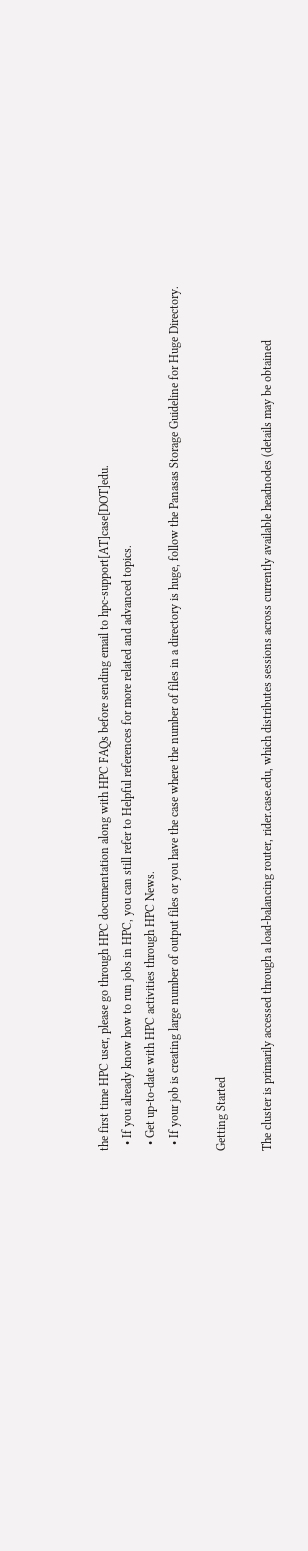the first time HPC user, please go through HPC documentation along with HPC FAQs before sending email to hpc-support[AT]case[DOT]edu.
  • If you already know how to run jobs in HPC, you can still refer to Helpful references for more related and advanced topics.
  • Get up-to-date with HPC activities through HPC News.
  • If your job is creating large number of output files or you have the case where the number of files in a directory is huge, follow the Panasas Storage Guideline for Huge Directory.

Getting Started

The cluster is primarily accessed through a load-balancing router, rider.case.edu, which distributes sessions across currently available headnodes (details may be obtained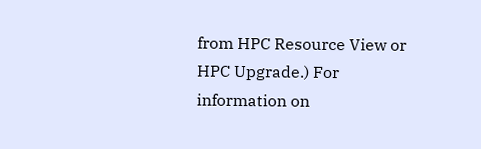from HPC Resource View or HPC Upgrade.) For information on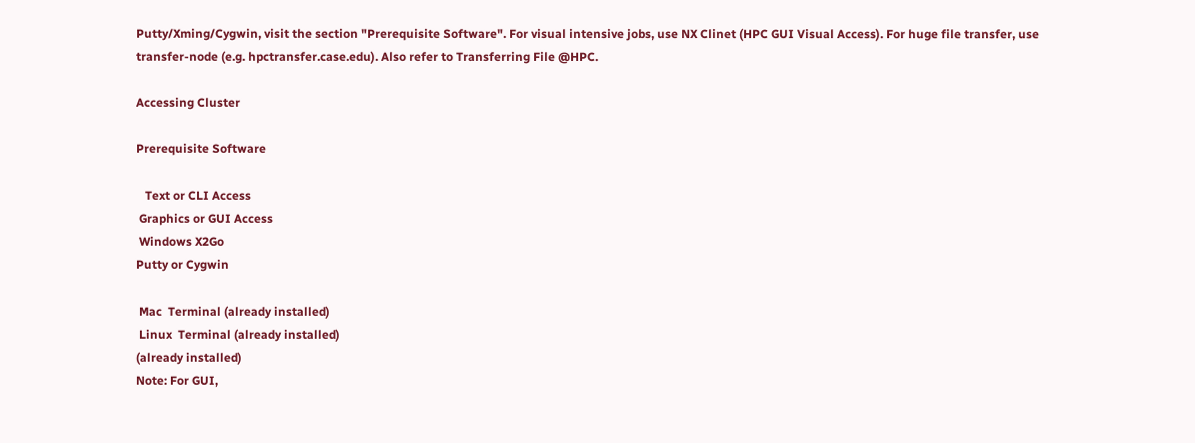Putty/Xming/Cygwin, visit the section "Prerequisite Software". For visual intensive jobs, use NX Clinet (HPC GUI Visual Access). For huge file transfer, use transfer-node (e.g. hpctransfer.case.edu). Also refer to Transferring File @HPC.

Accessing Cluster

Prerequisite Software

   Text or CLI Access
 Graphics or GUI Access
 Windows X2Go
Putty or Cygwin

 Mac  Terminal (already installed)
 Linux  Terminal (already installed)
(already installed)
Note: For GUI,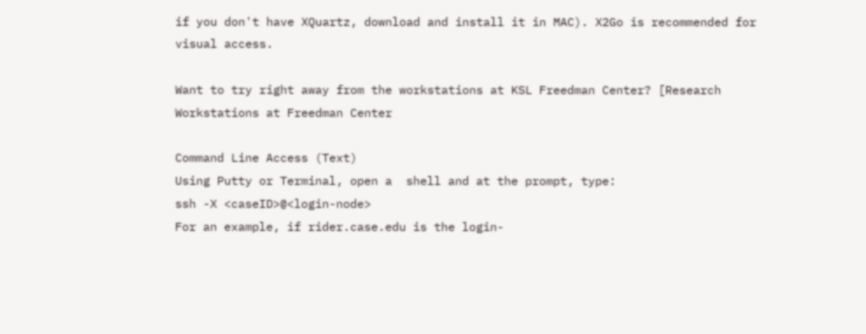if you don't have XQuartz, download and install it in MAC). X2Go is recommended for visual access.

Want to try right away from the workstations at KSL Freedman Center? [Research Workstations at Freedman Center

Command Line Access (Text)
Using Putty or Terminal, open a  shell and at the prompt, type:
ssh -X <caseID>@<login-node>
For an example, if rider.case.edu is the login-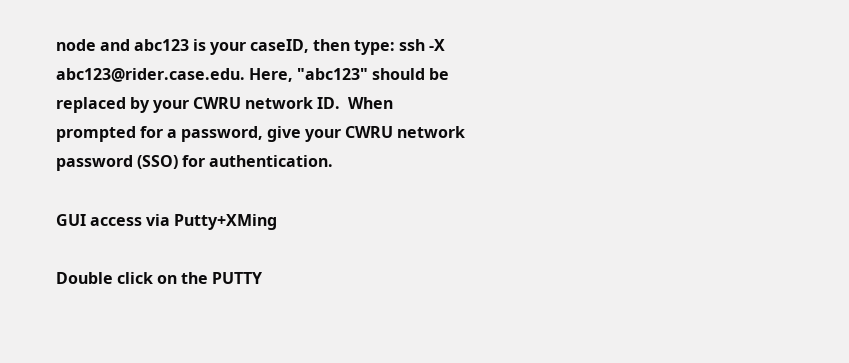node and abc123 is your caseID, then type: ssh -X abc123@rider.case.edu. Here, "abc123" should be replaced by your CWRU network ID.  When prompted for a password, give your CWRU network password (SSO) for authentication.

GUI access via Putty+XMing

Double click on the PUTTY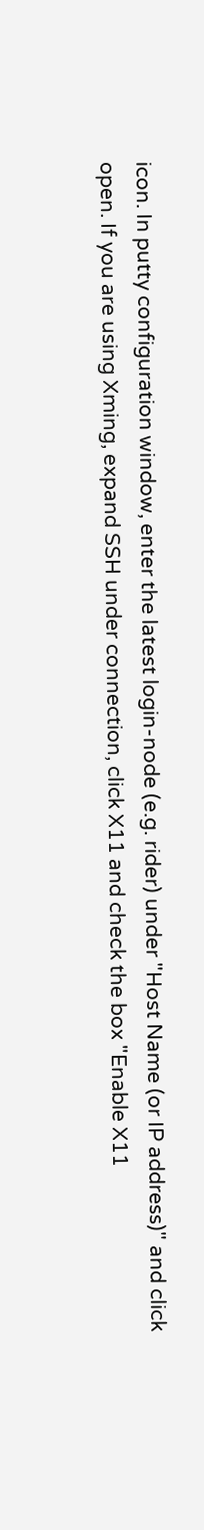icon. In putty configuration window, enter the latest login-node (e.g. rider) under "Host Name (or IP address)" and click open. If you are using Xming, expand SSH under connection, click X11 and check the box "Enable X11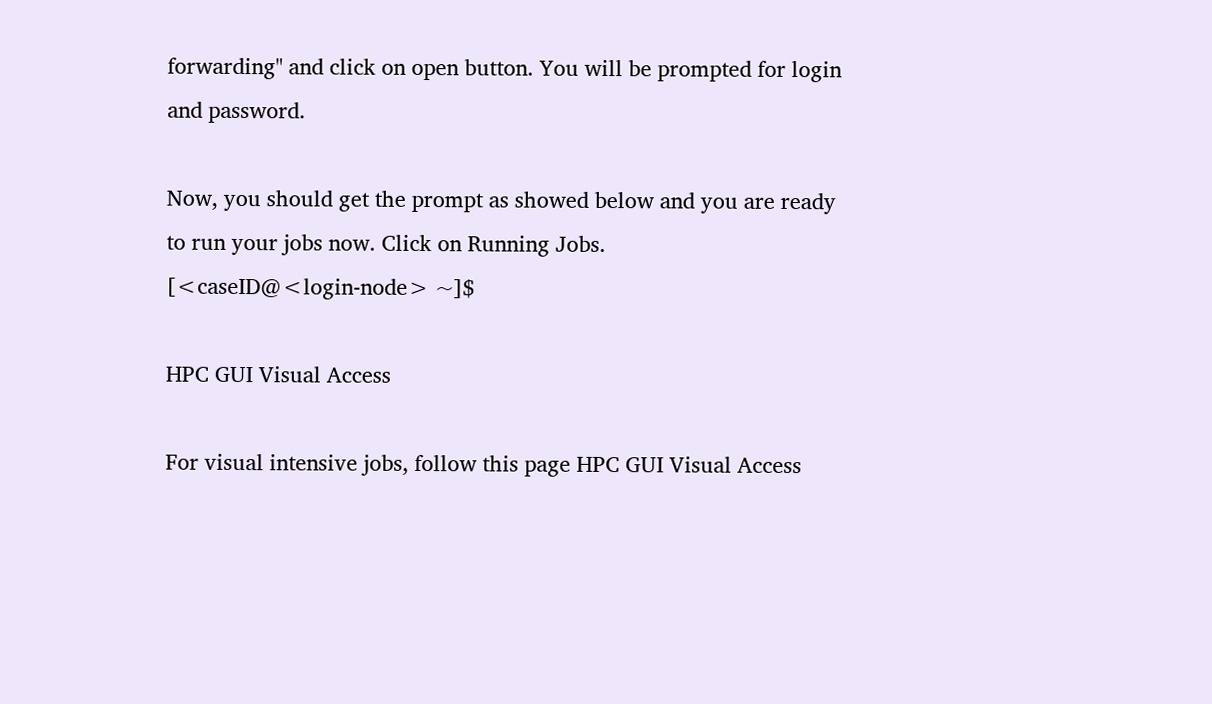forwarding" and click on open button. You will be prompted for login and password.

Now, you should get the prompt as showed below and you are ready to run your jobs now. Click on Running Jobs.
[<caseID@<login-node> ~]$

HPC GUI Visual Access

For visual intensive jobs, follow this page HPC GUI Visual Access